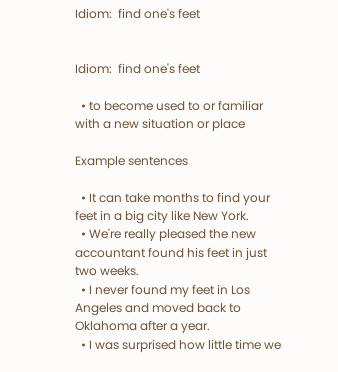Idiom:  find one's feet


Idiom:  find one's feet

  • to become used to or familiar with a new situation or place

Example sentences

  • It can take months to find your feet in a big city like New York.
  • We're really pleased the new accountant found his feet in just two weeks.
  • I never found my feet in Los Angeles and moved back to Oklahoma after a year.
  • I was surprised how little time we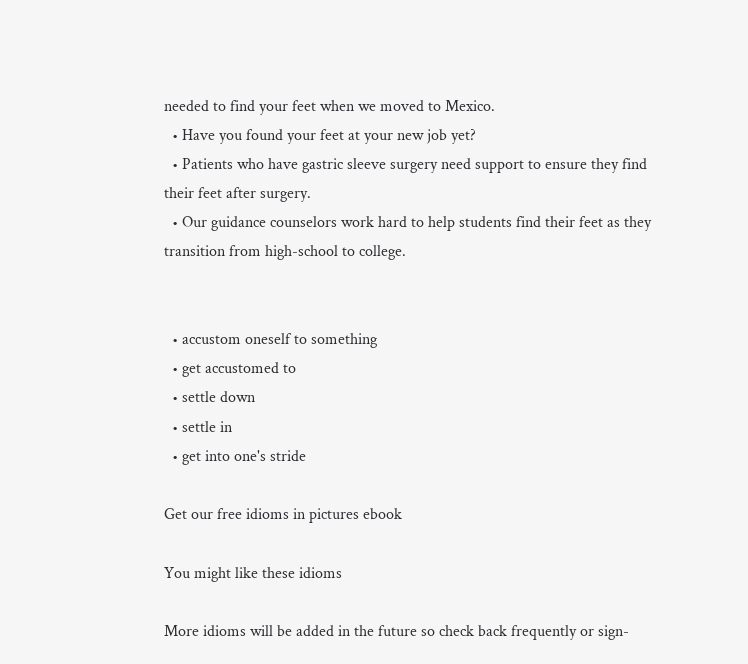needed to find your feet when we moved to Mexico.
  • Have you found your feet at your new job yet?
  • Patients who have gastric sleeve surgery need support to ensure they find their feet after surgery.
  • Our guidance counselors work hard to help students find their feet as they transition from high-school to college.


  • accustom oneself to something
  • get accustomed to
  • settle down
  • settle in
  • get into one's stride

Get our free idioms in pictures ebook

You might like these idioms

More idioms will be added in the future so check back frequently or sign-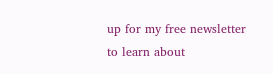up for my free newsletter to learn about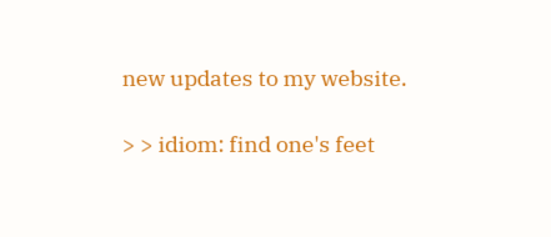new updates to my website.

> > idiom: find one's feet